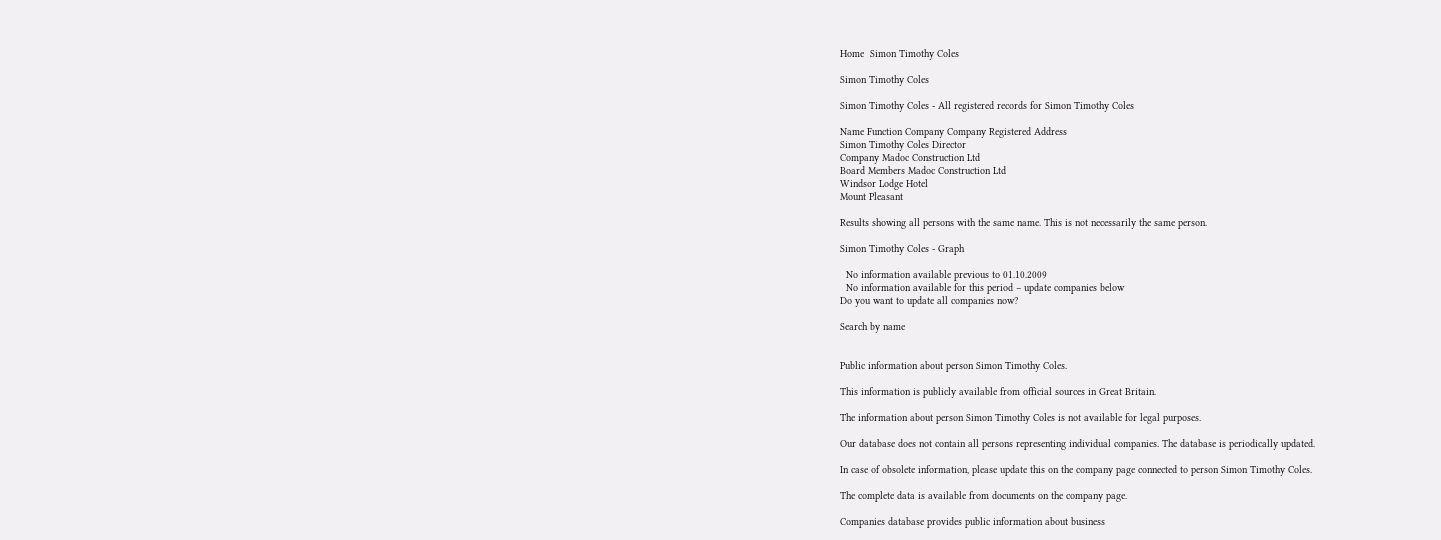Home  Simon Timothy Coles

Simon Timothy Coles

Simon Timothy Coles - All registered records for Simon Timothy Coles

Name Function Company Company Registered Address
Simon Timothy Coles Director
Company Madoc Construction Ltd
Board Members Madoc Construction Ltd
Windsor Lodge Hotel
Mount Pleasant

Results showing all persons with the same name. This is not necessarily the same person.

Simon Timothy Coles - Graph

  No information available previous to 01.10.2009
  No information available for this period – update companies below
Do you want to update all companies now?

Search by name


Public information about person Simon Timothy Coles.

This information is publicly available from official sources in Great Britain.

The information about person Simon Timothy Coles is not available for legal purposes.

Our database does not contain all persons representing individual companies. The database is periodically updated.

In case of obsolete information, please update this on the company page connected to person Simon Timothy Coles.

The complete data is available from documents on the company page.

Companies database provides public information about business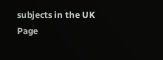subjects in the UK
Page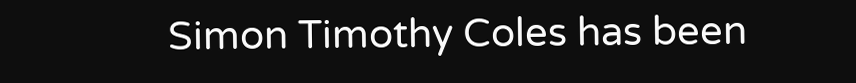Simon Timothy Coles has been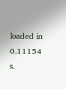loaded in 0.11154 s.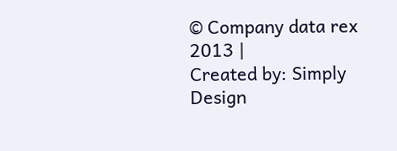© Company data rex 2013 |
Created by: Simply Design